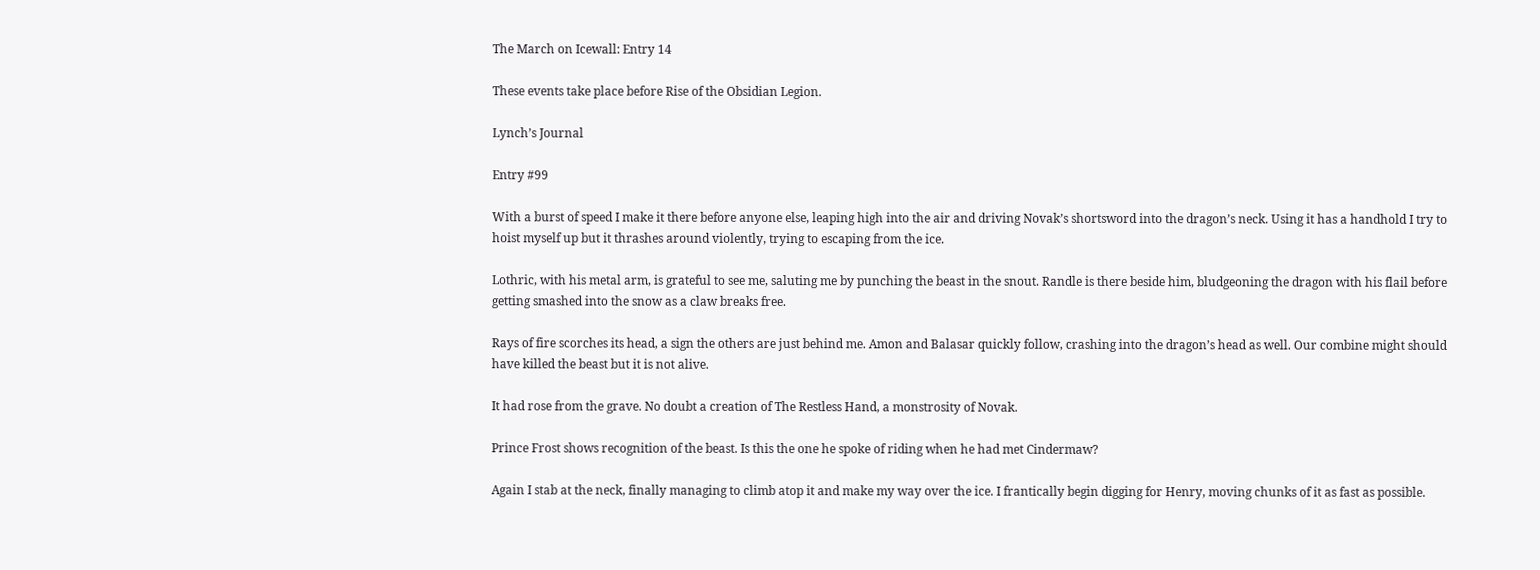The March on Icewall: Entry 14

These events take place before Rise of the Obsidian Legion.

Lynch’s Journal

Entry #99

With a burst of speed I make it there before anyone else, leaping high into the air and driving Novak’s shortsword into the dragon’s neck. Using it has a handhold I try to hoist myself up but it thrashes around violently, trying to escaping from the ice.

Lothric, with his metal arm, is grateful to see me, saluting me by punching the beast in the snout. Randle is there beside him, bludgeoning the dragon with his flail before getting smashed into the snow as a claw breaks free.

Rays of fire scorches its head, a sign the others are just behind me. Amon and Balasar quickly follow, crashing into the dragon’s head as well. Our combine might should have killed the beast but it is not alive.

It had rose from the grave. No doubt a creation of The Restless Hand, a monstrosity of Novak.

Prince Frost shows recognition of the beast. Is this the one he spoke of riding when he had met Cindermaw?

Again I stab at the neck, finally managing to climb atop it and make my way over the ice. I frantically begin digging for Henry, moving chunks of it as fast as possible.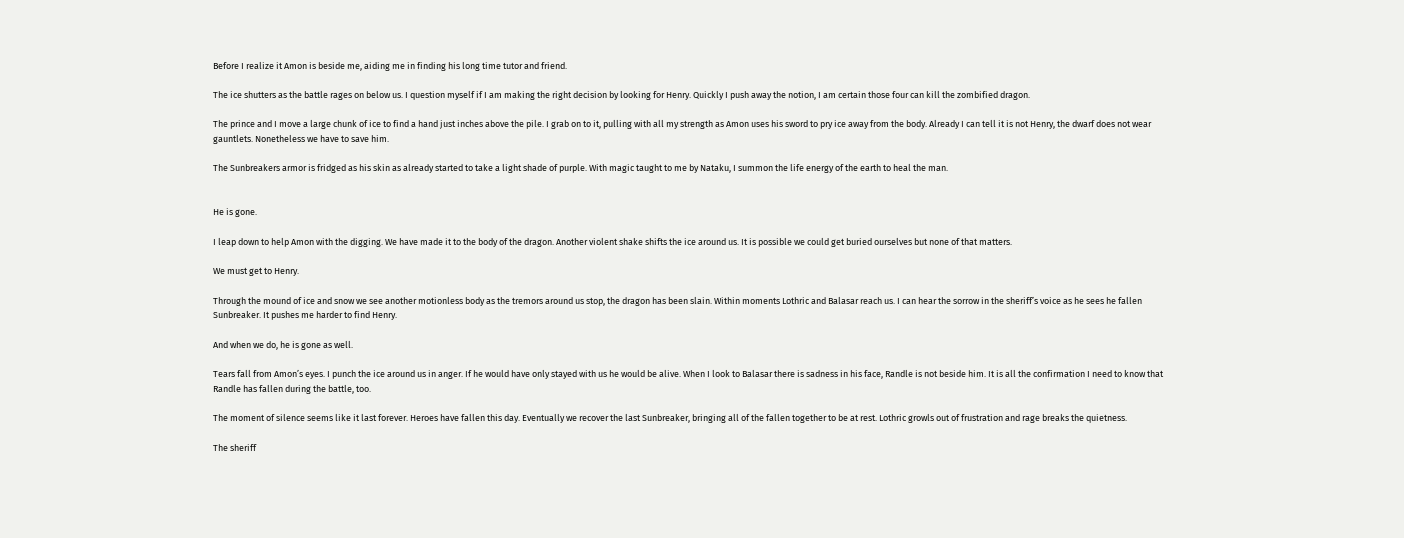Before I realize it Amon is beside me, aiding me in finding his long time tutor and friend.

The ice shutters as the battle rages on below us. I question myself if I am making the right decision by looking for Henry. Quickly I push away the notion, I am certain those four can kill the zombified dragon.

The prince and I move a large chunk of ice to find a hand just inches above the pile. I grab on to it, pulling with all my strength as Amon uses his sword to pry ice away from the body. Already I can tell it is not Henry, the dwarf does not wear gauntlets. Nonetheless we have to save him.

The Sunbreakers armor is fridged as his skin as already started to take a light shade of purple. With magic taught to me by Nataku, I summon the life energy of the earth to heal the man.


He is gone.

I leap down to help Amon with the digging. We have made it to the body of the dragon. Another violent shake shifts the ice around us. It is possible we could get buried ourselves but none of that matters.

We must get to Henry.

Through the mound of ice and snow we see another motionless body as the tremors around us stop, the dragon has been slain. Within moments Lothric and Balasar reach us. I can hear the sorrow in the sheriff’s voice as he sees he fallen Sunbreaker. It pushes me harder to find Henry.

And when we do, he is gone as well.

Tears fall from Amon’s eyes. I punch the ice around us in anger. If he would have only stayed with us he would be alive. When I look to Balasar there is sadness in his face, Randle is not beside him. It is all the confirmation I need to know that Randle has fallen during the battle, too.

The moment of silence seems like it last forever. Heroes have fallen this day. Eventually we recover the last Sunbreaker, bringing all of the fallen together to be at rest. Lothric growls out of frustration and rage breaks the quietness.

The sheriff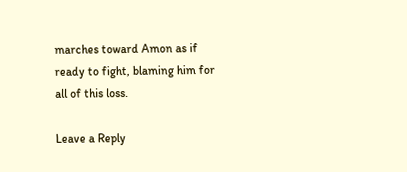marches toward Amon as if ready to fight, blaming him for all of this loss.

Leave a Reply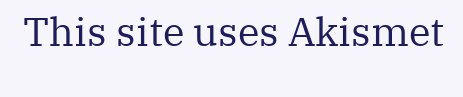This site uses Akismet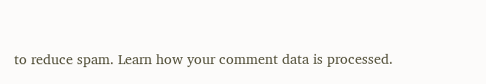to reduce spam. Learn how your comment data is processed.